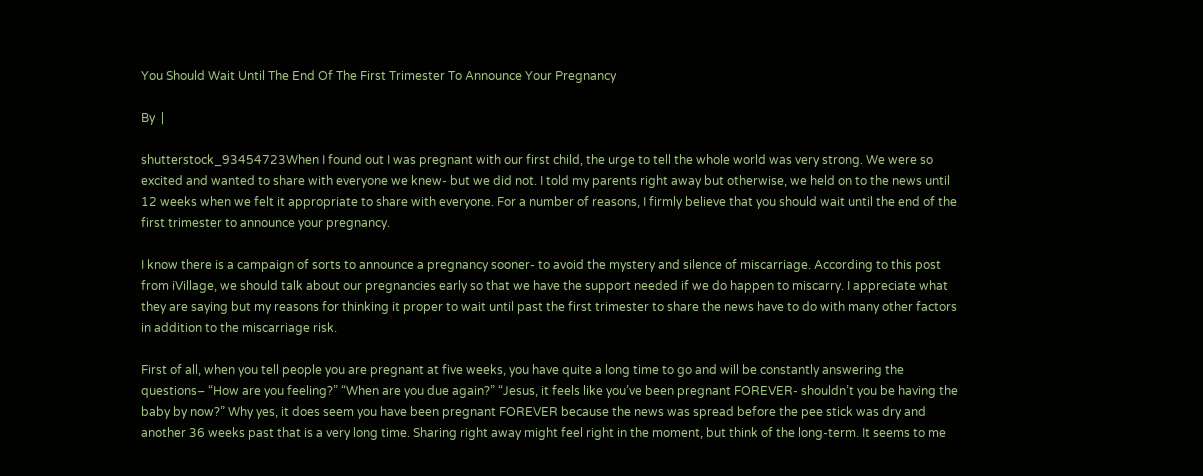You Should Wait Until The End Of The First Trimester To Announce Your Pregnancy

By  |

shutterstock_93454723When I found out I was pregnant with our first child, the urge to tell the whole world was very strong. We were so excited and wanted to share with everyone we knew- but we did not. I told my parents right away but otherwise, we held on to the news until 12 weeks when we felt it appropriate to share with everyone. For a number of reasons, I firmly believe that you should wait until the end of the first trimester to announce your pregnancy.

I know there is a campaign of sorts to announce a pregnancy sooner- to avoid the mystery and silence of miscarriage. According to this post from iVillage, we should talk about our pregnancies early so that we have the support needed if we do happen to miscarry. I appreciate what they are saying but my reasons for thinking it proper to wait until past the first trimester to share the news have to do with many other factors in addition to the miscarriage risk.

First of all, when you tell people you are pregnant at five weeks, you have quite a long time to go and will be constantly answering the questions– “How are you feeling?” “When are you due again?” “Jesus, it feels like you’ve been pregnant FOREVER- shouldn’t you be having the baby by now?” Why yes, it does seem you have been pregnant FOREVER because the news was spread before the pee stick was dry and another 36 weeks past that is a very long time. Sharing right away might feel right in the moment, but think of the long-term. It seems to me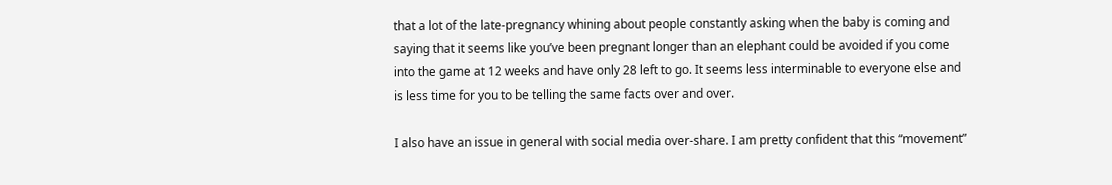that a lot of the late-pregnancy whining about people constantly asking when the baby is coming and saying that it seems like you’ve been pregnant longer than an elephant could be avoided if you come into the game at 12 weeks and have only 28 left to go. It seems less interminable to everyone else and is less time for you to be telling the same facts over and over.

I also have an issue in general with social media over-share. I am pretty confident that this “movement”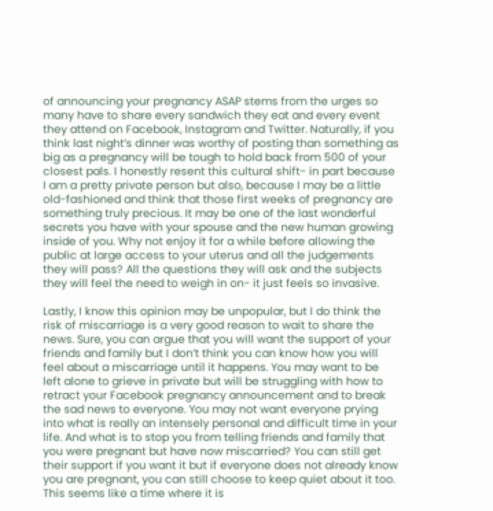of announcing your pregnancy ASAP stems from the urges so many have to share every sandwich they eat and every event they attend on Facebook, Instagram and Twitter. Naturally, if you think last night’s dinner was worthy of posting than something as big as a pregnancy will be tough to hold back from 500 of your closest pals. I honestly resent this cultural shift- in part because I am a pretty private person but also, because I may be a little old-fashioned and think that those first weeks of pregnancy are something truly precious. It may be one of the last wonderful secrets you have with your spouse and the new human growing inside of you. Why not enjoy it for a while before allowing the public at large access to your uterus and all the judgements they will pass? All the questions they will ask and the subjects they will feel the need to weigh in on- it just feels so invasive.

Lastly, I know this opinion may be unpopular, but I do think the risk of miscarriage is a very good reason to wait to share the news. Sure, you can argue that you will want the support of your friends and family but I don’t think you can know how you will feel about a miscarriage until it happens. You may want to be left alone to grieve in private but will be struggling with how to retract your Facebook pregnancy announcement and to break the sad news to everyone. You may not want everyone prying into what is really an intensely personal and difficult time in your life. And what is to stop you from telling friends and family that you were pregnant but have now miscarried? You can still get their support if you want it but if everyone does not already know you are pregnant, you can still choose to keep quiet about it too. This seems like a time where it is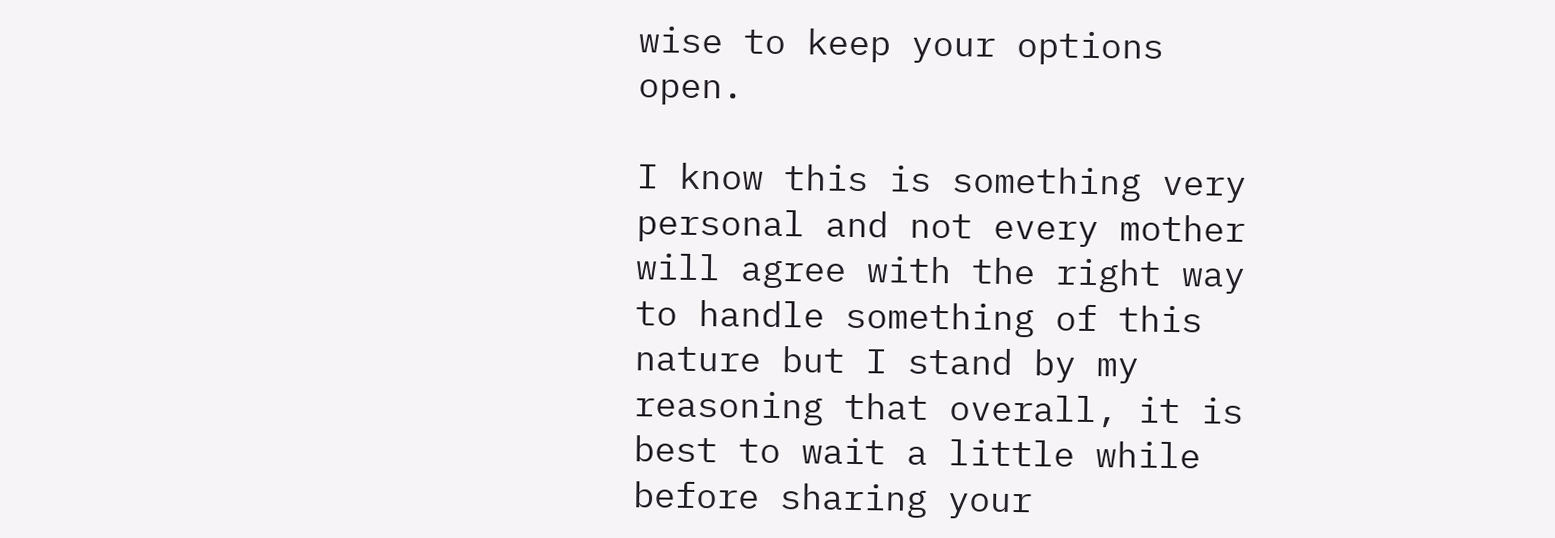wise to keep your options open.

I know this is something very personal and not every mother will agree with the right way to handle something of this nature but I stand by my reasoning that overall, it is best to wait a little while before sharing your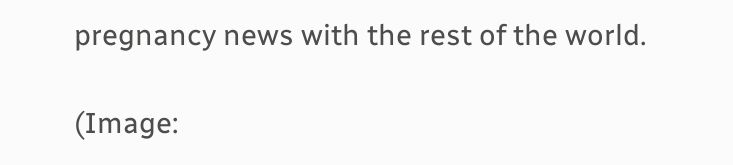pregnancy news with the rest of the world.

(Image: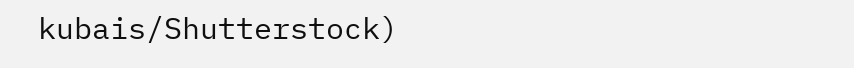kubais/Shutterstock)